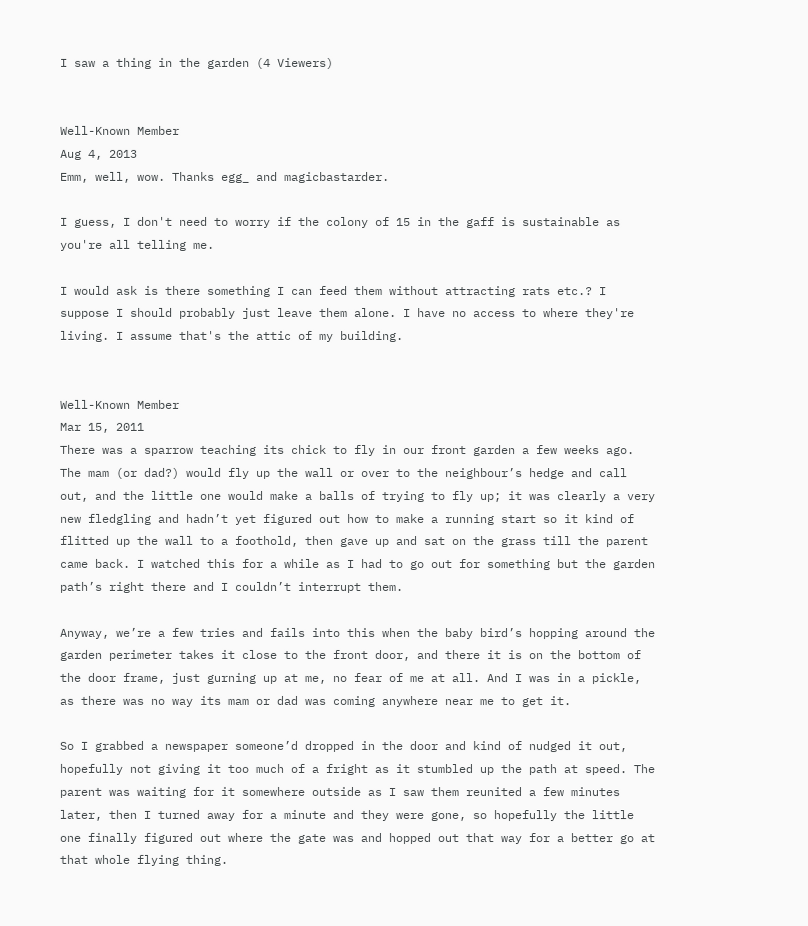I saw a thing in the garden (4 Viewers)


Well-Known Member
Aug 4, 2013
Emm, well, wow. Thanks egg_ and magicbastarder.

I guess, I don't need to worry if the colony of 15 in the gaff is sustainable as you're all telling me.

I would ask is there something I can feed them without attracting rats etc.? I suppose I should probably just leave them alone. I have no access to where they're living. I assume that's the attic of my building.


Well-Known Member
Mar 15, 2011
There was a sparrow teaching its chick to fly in our front garden a few weeks ago. The mam (or dad?) would fly up the wall or over to the neighbour’s hedge and call out, and the little one would make a balls of trying to fly up; it was clearly a very new fledgling and hadn’t yet figured out how to make a running start so it kind of flitted up the wall to a foothold, then gave up and sat on the grass till the parent came back. I watched this for a while as I had to go out for something but the garden path’s right there and I couldn’t interrupt them.

Anyway, we’re a few tries and fails into this when the baby bird’s hopping around the garden perimeter takes it close to the front door, and there it is on the bottom of the door frame, just gurning up at me, no fear of me at all. And I was in a pickle, as there was no way its mam or dad was coming anywhere near me to get it.

So I grabbed a newspaper someone’d dropped in the door and kind of nudged it out, hopefully not giving it too much of a fright as it stumbled up the path at speed. The parent was waiting for it somewhere outside as I saw them reunited a few minutes later, then I turned away for a minute and they were gone, so hopefully the little one finally figured out where the gate was and hopped out that way for a better go at that whole flying thing.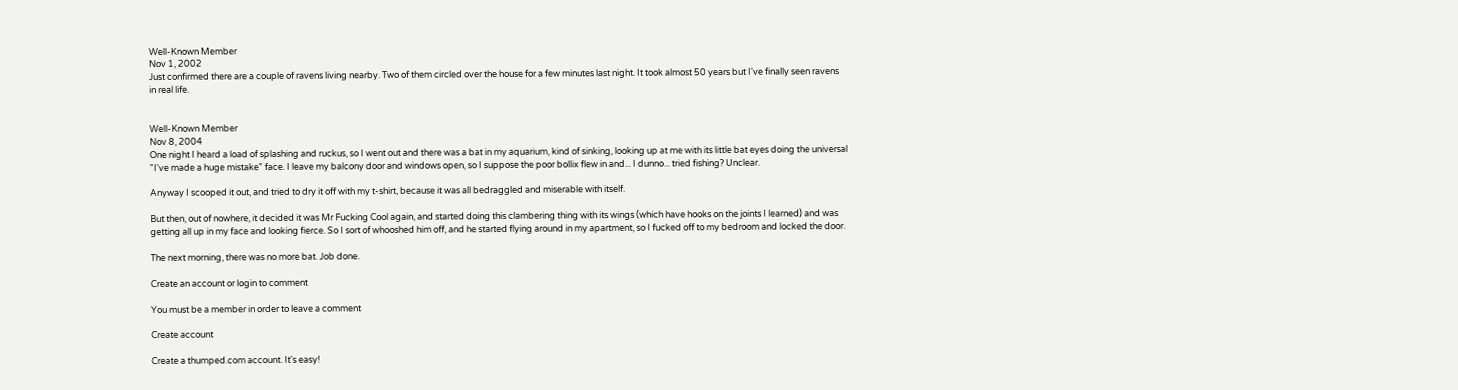Well-Known Member
Nov 1, 2002
Just confirmed there are a couple of ravens living nearby. Two of them circled over the house for a few minutes last night. It took almost 50 years but I've finally seen ravens in real life.


Well-Known Member
Nov 8, 2004
One night I heard a load of splashing and ruckus, so I went out and there was a bat in my aquarium, kind of sinking, looking up at me with its little bat eyes doing the universal "I've made a huge mistake" face. I leave my balcony door and windows open, so I suppose the poor bollix flew in and... I dunno... tried fishing? Unclear.

Anyway I scooped it out, and tried to dry it off with my t-shirt, because it was all bedraggled and miserable with itself.

But then, out of nowhere, it decided it was Mr Fucking Cool again, and started doing this clambering thing with its wings (which have hooks on the joints I learned) and was getting all up in my face and looking fierce. So I sort of whooshed him off, and he started flying around in my apartment, so I fucked off to my bedroom and locked the door.

The next morning, there was no more bat. Job done.

Create an account or login to comment

You must be a member in order to leave a comment

Create account

Create a thumped.com account. It's easy!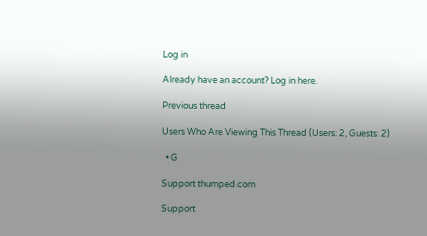Log in

Already have an account? Log in here.

Previous thread

Users Who Are Viewing This Thread (Users: 2, Guests: 2)

  • G

Support thumped.com

Support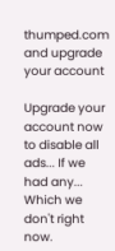thumped.com and upgrade your account

Upgrade your account now to disable all ads... If we had any... Which we don't right now.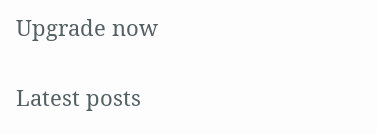Upgrade now

Latest posts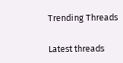Trending Threads

Latest threads